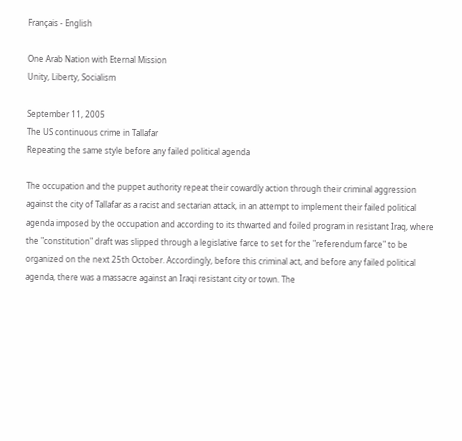Français - English

One Arab Nation with Eternal Mission
Unity, Liberty, Socialism

September 11, 2005
The US continuous crime in Tallafar
Repeating the same style before any failed political agenda

The occupation and the puppet authority repeat their cowardly action through their criminal aggression against the city of Tallafar as a racist and sectarian attack, in an attempt to implement their failed political agenda imposed by the occupation and according to its thwarted and foiled program in resistant Iraq, where the "constitution" draft was slipped through a legislative farce to set for the "referendum farce" to be organized on the next 25th October. Accordingly, before this criminal act, and before any failed political agenda, there was a massacre against an Iraqi resistant city or town. The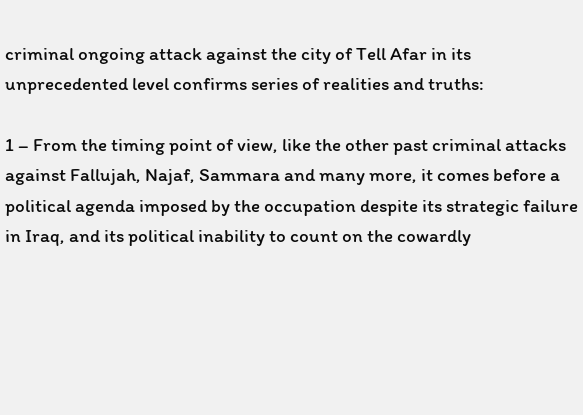criminal ongoing attack against the city of Tell Afar in its unprecedented level confirms series of realities and truths:

1 – From the timing point of view, like the other past criminal attacks against Fallujah, Najaf, Sammara and many more, it comes before a political agenda imposed by the occupation despite its strategic failure in Iraq, and its political inability to count on the cowardly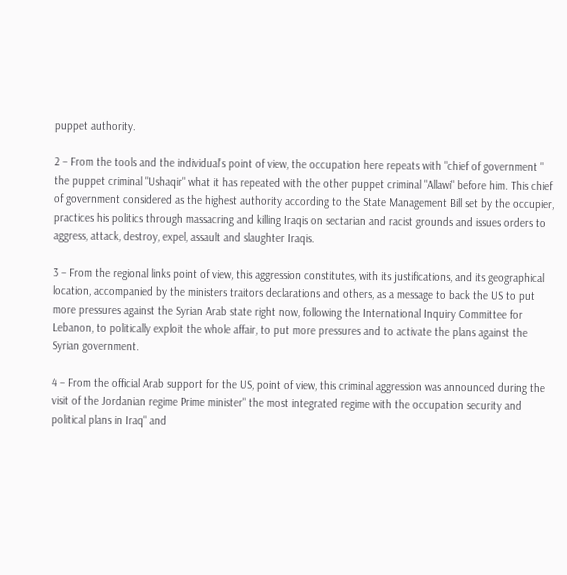puppet authority.

2 – From the tools and the individual’s point of view, the occupation here repeats with "chief of government " the puppet criminal "Ushaqir" what it has repeated with the other puppet criminal "Allawi" before him. This chief of government considered as the highest authority according to the State Management Bill set by the occupier, practices his politics through massacring and killing Iraqis on sectarian and racist grounds and issues orders to aggress, attack, destroy, expel, assault and slaughter Iraqis.

3 – From the regional links point of view, this aggression constitutes, with its justifications, and its geographical location, accompanied by the ministers traitors declarations and others, as a message to back the US to put more pressures against the Syrian Arab state right now, following the International Inquiry Committee for Lebanon, to politically exploit the whole affair, to put more pressures and to activate the plans against the Syrian government.

4 – From the official Arab support for the US, point of view, this criminal aggression was announced during the visit of the Jordanian regime Prime minister" the most integrated regime with the occupation security and political plans in Iraq" and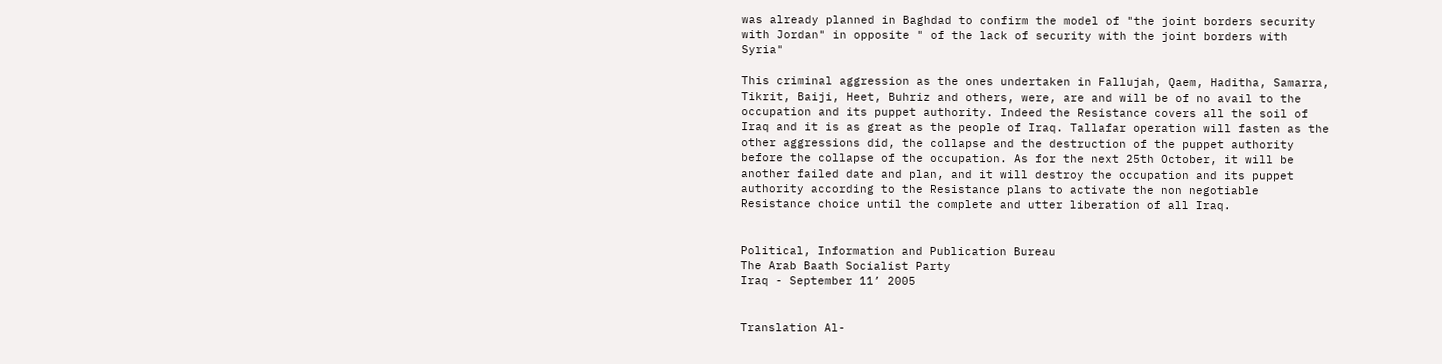was already planned in Baghdad to confirm the model of "the joint borders security with Jordan" in opposite " of the lack of security with the joint borders with Syria"

This criminal aggression as the ones undertaken in Fallujah, Qaem, Haditha, Samarra, Tikrit, Baiji, Heet, Buhriz and others, were, are and will be of no avail to the occupation and its puppet authority. Indeed the Resistance covers all the soil of Iraq and it is as great as the people of Iraq. Tallafar operation will fasten as the other aggressions did, the collapse and the destruction of the puppet authority before the collapse of the occupation. As for the next 25th October, it will be another failed date and plan, and it will destroy the occupation and its puppet authority according to the Resistance plans to activate the non negotiable Resistance choice until the complete and utter liberation of all Iraq.


Political, Information and Publication Bureau
The Arab Baath Socialist Party
Iraq - September 11’ 2005


Translation Al-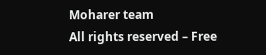Moharer team
All rights reserved – Free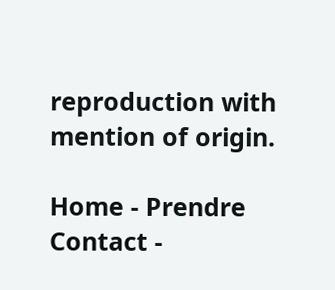reproduction with mention of origin.

Home - Prendre Contact -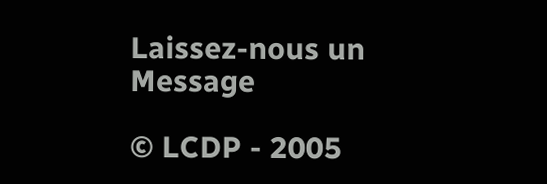Laissez-nous un Message

© LCDP - 2005